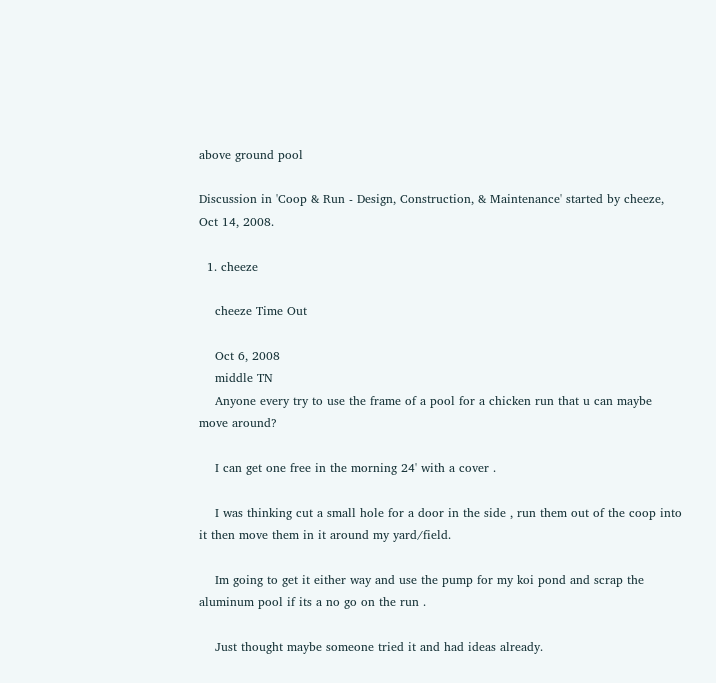above ground pool

Discussion in 'Coop & Run - Design, Construction, & Maintenance' started by cheeze, Oct 14, 2008.

  1. cheeze

    cheeze Time Out

    Oct 6, 2008
    middle TN
    Anyone every try to use the frame of a pool for a chicken run that u can maybe move around?

    I can get one free in the morning 24' with a cover .

    I was thinking cut a small hole for a door in the side , run them out of the coop into it then move them in it around my yard/field.

    Im going to get it either way and use the pump for my koi pond and scrap the aluminum pool if its a no go on the run .

    Just thought maybe someone tried it and had ideas already.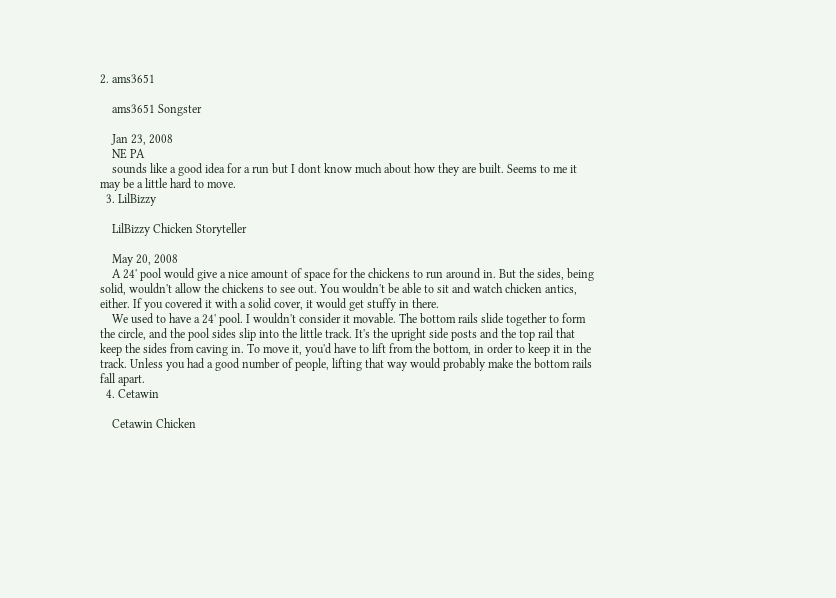2. ams3651

    ams3651 Songster

    Jan 23, 2008
    NE PA
    sounds like a good idea for a run but I dont know much about how they are built. Seems to me it may be a little hard to move.
  3. LilBizzy

    LilBizzy Chicken Storyteller

    May 20, 2008
    A 24' pool would give a nice amount of space for the chickens to run around in. But the sides, being solid, wouldn't allow the chickens to see out. You wouldn't be able to sit and watch chicken antics, either. If you covered it with a solid cover, it would get stuffy in there.
    We used to have a 24' pool. I wouldn't consider it movable. The bottom rails slide together to form the circle, and the pool sides slip into the little track. It's the upright side posts and the top rail that keep the sides from caving in. To move it, you'd have to lift from the bottom, in order to keep it in the track. Unless you had a good number of people, lifting that way would probably make the bottom rails fall apart.
  4. Cetawin

    Cetawin Chicken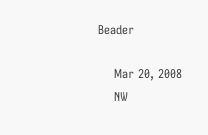Beader

    Mar 20, 2008
    NW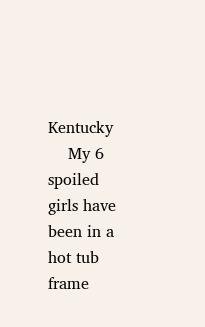Kentucky
    My 6 spoiled girls have been in a hot tub frame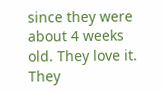since they were about 4 weeks old. They love it. They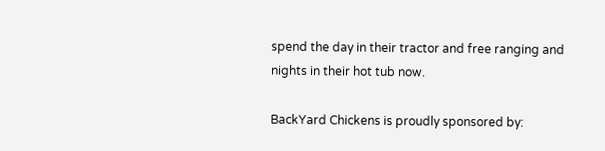spend the day in their tractor and free ranging and nights in their hot tub now.

BackYard Chickens is proudly sponsored by: